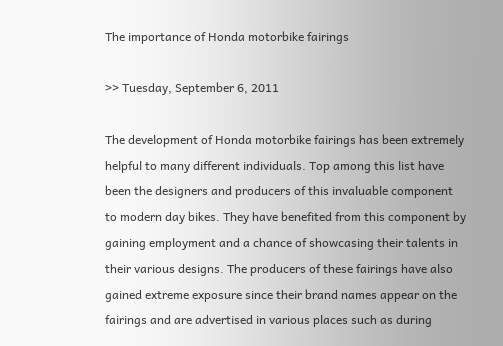The importance of Honda motorbike fairings

>> Tuesday, September 6, 2011

The development of Honda motorbike fairings has been extremely helpful to many different individuals. Top among this list have been the designers and producers of this invaluable component to modern day bikes. They have benefited from this component by gaining employment and a chance of showcasing their talents in their various designs. The producers of these fairings have also gained extreme exposure since their brand names appear on the fairings and are advertised in various places such as during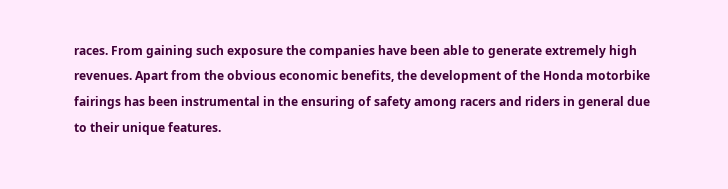races. From gaining such exposure the companies have been able to generate extremely high revenues. Apart from the obvious economic benefits, the development of the Honda motorbike fairings has been instrumental in the ensuring of safety among racers and riders in general due to their unique features.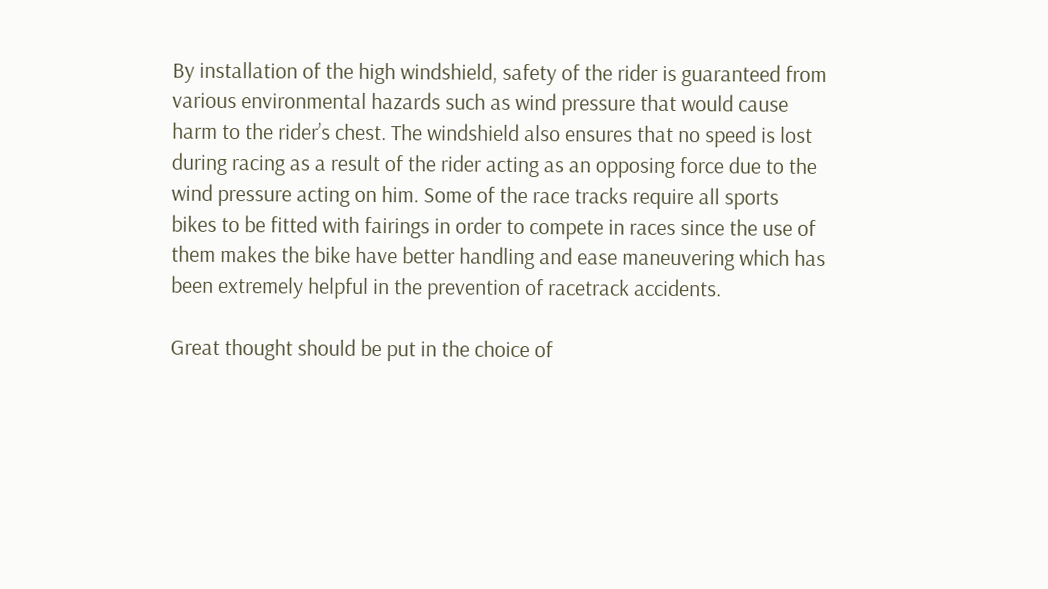By installation of the high windshield, safety of the rider is guaranteed from various environmental hazards such as wind pressure that would cause harm to the rider’s chest. The windshield also ensures that no speed is lost during racing as a result of the rider acting as an opposing force due to the wind pressure acting on him. Some of the race tracks require all sports bikes to be fitted with fairings in order to compete in races since the use of them makes the bike have better handling and ease maneuvering which has been extremely helpful in the prevention of racetrack accidents.

Great thought should be put in the choice of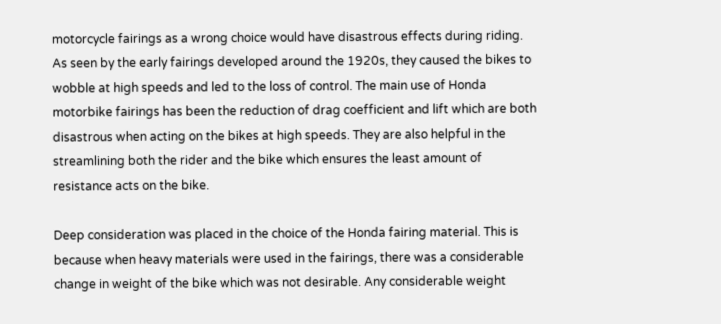motorcycle fairings as a wrong choice would have disastrous effects during riding. As seen by the early fairings developed around the 1920s, they caused the bikes to wobble at high speeds and led to the loss of control. The main use of Honda motorbike fairings has been the reduction of drag coefficient and lift which are both disastrous when acting on the bikes at high speeds. They are also helpful in the streamlining both the rider and the bike which ensures the least amount of resistance acts on the bike.

Deep consideration was placed in the choice of the Honda fairing material. This is because when heavy materials were used in the fairings, there was a considerable change in weight of the bike which was not desirable. Any considerable weight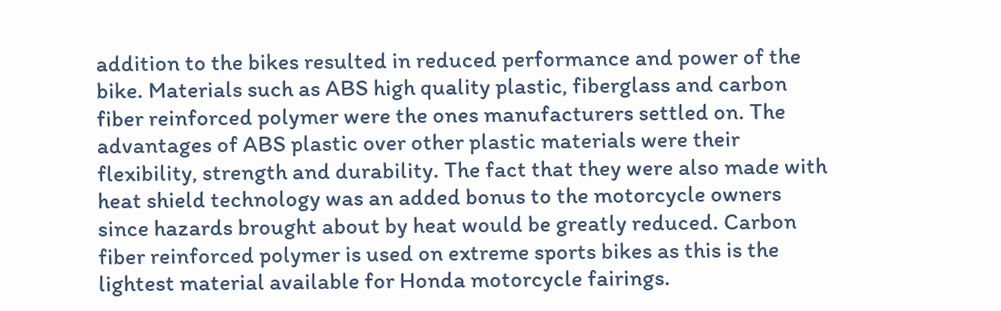addition to the bikes resulted in reduced performance and power of the bike. Materials such as ABS high quality plastic, fiberglass and carbon fiber reinforced polymer were the ones manufacturers settled on. The advantages of ABS plastic over other plastic materials were their flexibility, strength and durability. The fact that they were also made with heat shield technology was an added bonus to the motorcycle owners since hazards brought about by heat would be greatly reduced. Carbon fiber reinforced polymer is used on extreme sports bikes as this is the lightest material available for Honda motorcycle fairings.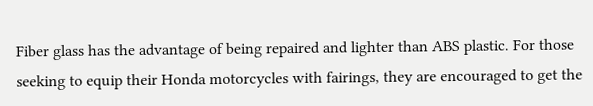Fiber glass has the advantage of being repaired and lighter than ABS plastic. For those seeking to equip their Honda motorcycles with fairings, they are encouraged to get the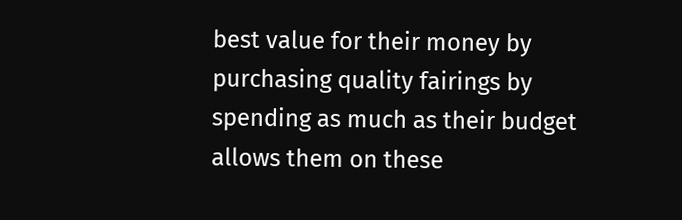best value for their money by purchasing quality fairings by spending as much as their budget allows them on these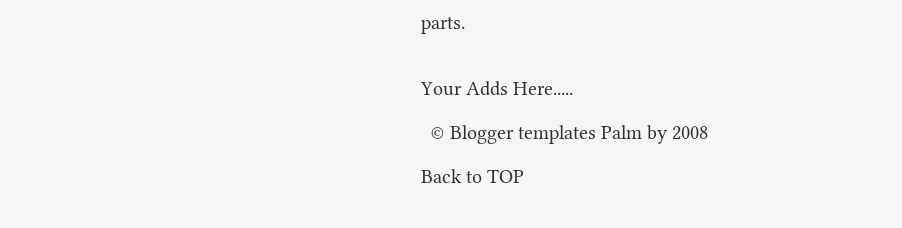parts.


Your Adds Here.....

  © Blogger templates Palm by 2008

Back to TOP